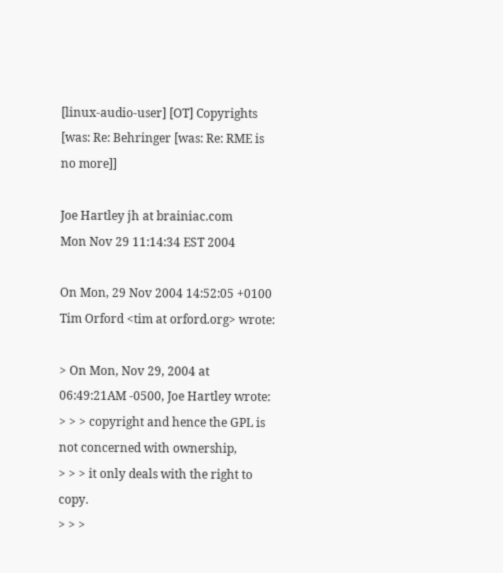[linux-audio-user] [OT] Copyrights [was: Re: Behringer [was: Re: RME is no more]]

Joe Hartley jh at brainiac.com
Mon Nov 29 11:14:34 EST 2004

On Mon, 29 Nov 2004 14:52:05 +0100
Tim Orford <tim at orford.org> wrote:

> On Mon, Nov 29, 2004 at 06:49:21AM -0500, Joe Hartley wrote:
> > > copyright and hence the GPL is not concerned with ownership,
> > > it only deals with the right to copy.
> > >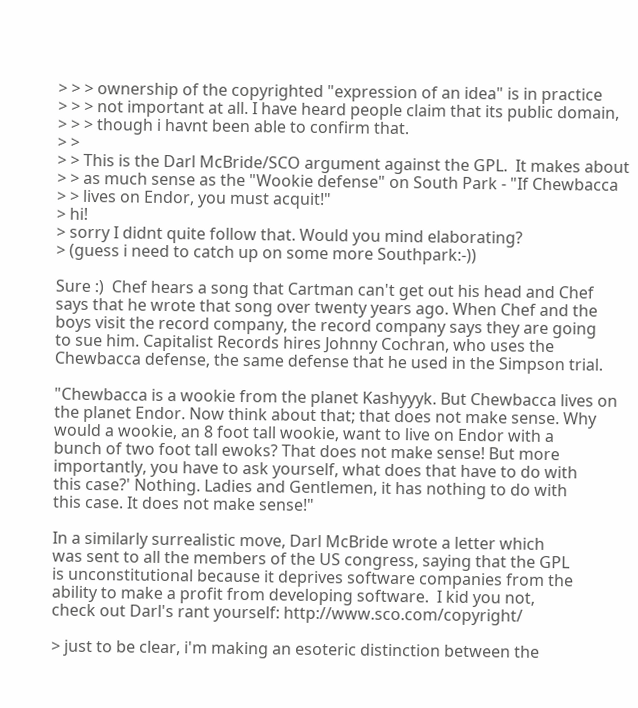> > > ownership of the copyrighted "expression of an idea" is in practice
> > > not important at all. I have heard people claim that its public domain,
> > > though i havnt been able to confirm that.
> >
> > This is the Darl McBride/SCO argument against the GPL.  It makes about
> > as much sense as the "Wookie defense" on South Park - "If Chewbacca
> > lives on Endor, you must acquit!"
> hi!
> sorry I didnt quite follow that. Would you mind elaborating?
> (guess i need to catch up on some more Southpark:-))

Sure :)  Chef hears a song that Cartman can't get out his head and Chef
says that he wrote that song over twenty years ago. When Chef and the
boys visit the record company, the record company says they are going
to sue him. Capitalist Records hires Johnny Cochran, who uses the
Chewbacca defense, the same defense that he used in the Simpson trial.

"Chewbacca is a wookie from the planet Kashyyyk. But Chewbacca lives on
the planet Endor. Now think about that; that does not make sense. Why
would a wookie, an 8 foot tall wookie, want to live on Endor with a
bunch of two foot tall ewoks? That does not make sense! But more
importantly, you have to ask yourself, what does that have to do with
this case?' Nothing. Ladies and Gentlemen, it has nothing to do with
this case. It does not make sense!"

In a similarly surrealistic move, Darl McBride wrote a letter which
was sent to all the members of the US congress, saying that the GPL
is unconstitutional because it deprives software companies from the
ability to make a profit from developing software.  I kid you not,
check out Darl's rant yourself: http://www.sco.com/copyright/

> just to be clear, i'm making an esoteric distinction between the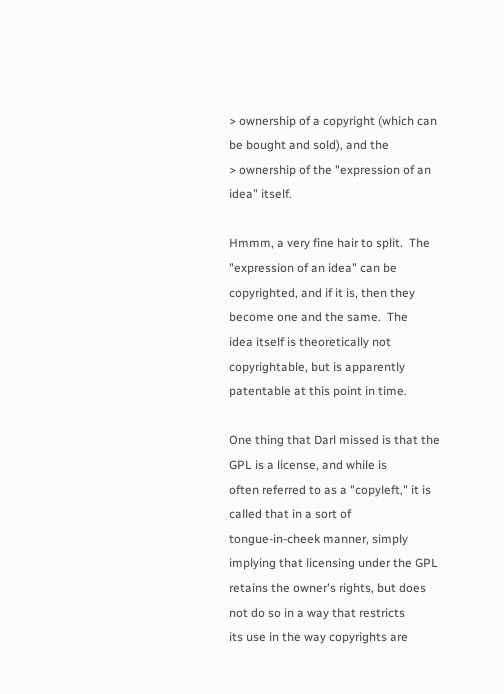> ownership of a copyright (which can be bought and sold), and the
> ownership of the "expression of an idea" itself.

Hmmm, a very fine hair to split.  The "expression of an idea" can be
copyrighted, and if it is, then they become one and the same.  The
idea itself is theoretically not copyrightable, but is apparently
patentable at this point in time.

One thing that Darl missed is that the GPL is a license, and while is
often referred to as a "copyleft," it is called that in a sort of
tongue-in-cheek manner, simply implying that licensing under the GPL
retains the owner's rights, but does not do so in a way that restricts
its use in the way copyrights are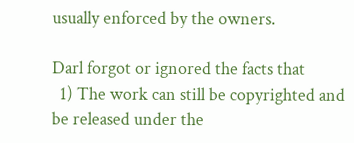usually enforced by the owners.

Darl forgot or ignored the facts that
  1) The work can still be copyrighted and be released under the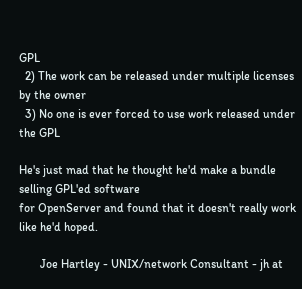GPL
  2) The work can be released under multiple licenses by the owner
  3) No one is ever forced to use work released under the GPL

He's just mad that he thought he'd make a bundle selling GPL'ed software
for OpenServer and found that it doesn't really work like he'd hoped.

       Joe Hartley - UNIX/network Consultant - jh at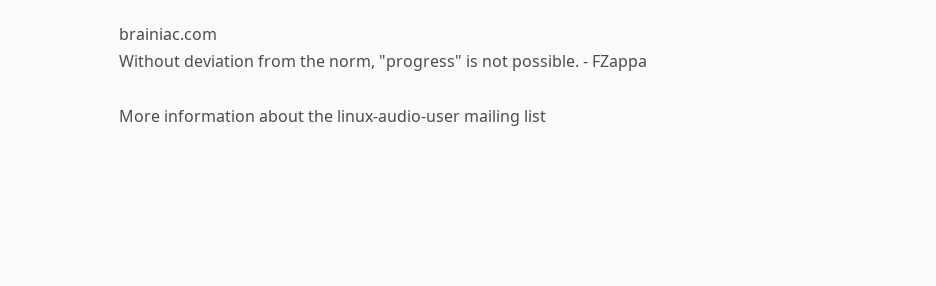brainiac.com
Without deviation from the norm, "progress" is not possible. - FZappa

More information about the linux-audio-user mailing list